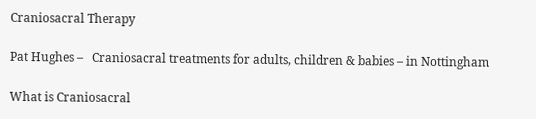Craniosacral Therapy

Pat Hughes –   Craniosacral treatments for adults, children & babies – in Nottingham

What is Craniosacral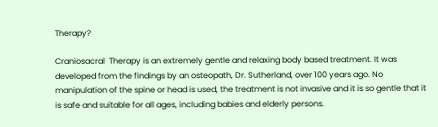Therapy?

Craniosacral  Therapy is an extremely gentle and relaxing body based treatment. It was developed from the findings by an osteopath, Dr. Sutherland, over 100 years ago. No manipulation of the spine or head is used, the treatment is not invasive and it is so gentle that it is safe and suitable for all ages, including babies and elderly persons.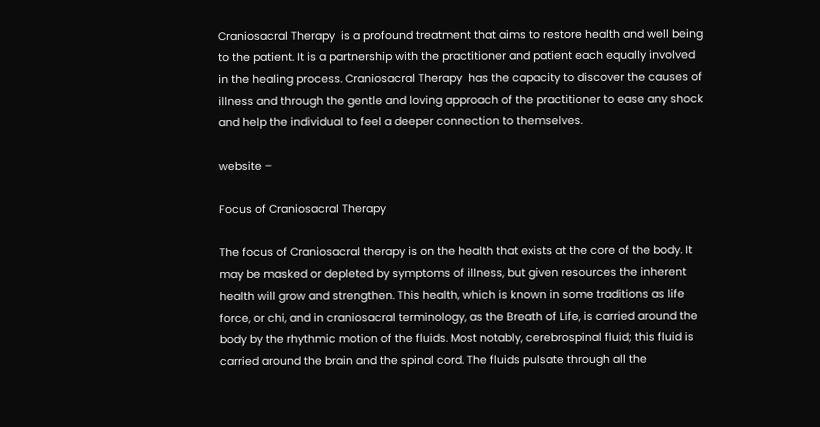Craniosacral Therapy  is a profound treatment that aims to restore health and well being to the patient. It is a partnership with the practitioner and patient each equally involved in the healing process. Craniosacral Therapy  has the capacity to discover the causes of illness and through the gentle and loving approach of the practitioner to ease any shock and help the individual to feel a deeper connection to themselves.

website –

Focus of Craniosacral Therapy

The focus of Craniosacral therapy is on the health that exists at the core of the body. It may be masked or depleted by symptoms of illness, but given resources the inherent health will grow and strengthen. This health, which is known in some traditions as life force, or chi, and in craniosacral terminology, as the Breath of Life, is carried around the body by the rhythmic motion of the fluids. Most notably, cerebrospinal fluid; this fluid is carried around the brain and the spinal cord. The fluids pulsate through all the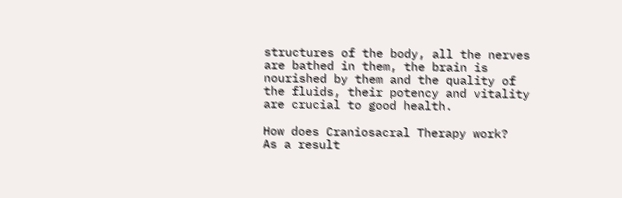structures of the body, all the nerves are bathed in them, the brain is nourished by them and the quality of the fluids, their potency and vitality are crucial to good health.

How does Craniosacral Therapy work?
As a result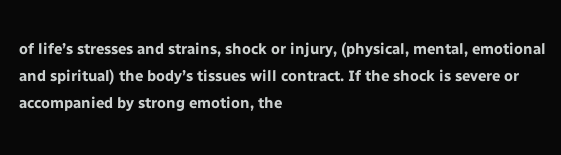of life’s stresses and strains, shock or injury, (physical, mental, emotional and spiritual) the body’s tissues will contract. If the shock is severe or accompanied by strong emotion, the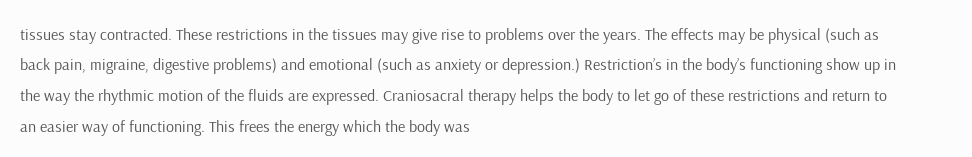tissues stay contracted. These restrictions in the tissues may give rise to problems over the years. The effects may be physical (such as back pain, migraine, digestive problems) and emotional (such as anxiety or depression.) Restriction’s in the body’s functioning show up in the way the rhythmic motion of the fluids are expressed. Craniosacral therapy helps the body to let go of these restrictions and return to an easier way of functioning. This frees the energy which the body was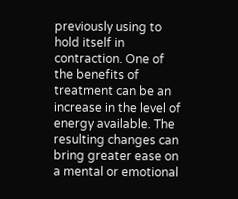previously using to hold itself in contraction. One of the benefits of treatment can be an increase in the level of energy available. The resulting changes can bring greater ease on a mental or emotional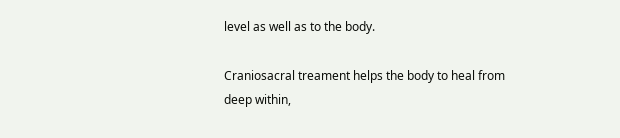level as well as to the body.

Craniosacral treament helps the body to heal from deep within,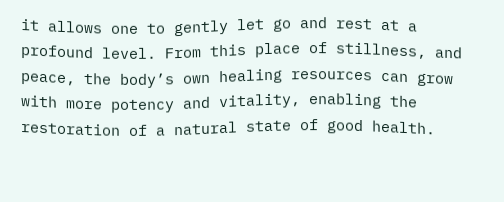it allows one to gently let go and rest at a profound level. From this place of stillness, and peace, the body’s own healing resources can grow with more potency and vitality, enabling the restoration of a natural state of good health.